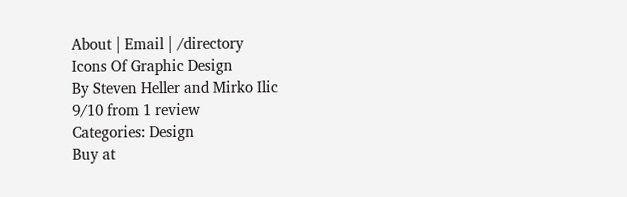About | Email | /directory
Icons Of Graphic Design
By Steven Heller and Mirko Ilic
9/10 from 1 review
Categories: Design
Buy at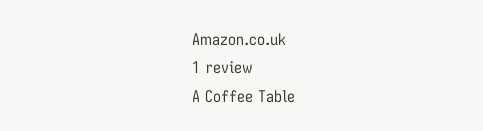Amazon.co.uk
1 review
A Coffee Table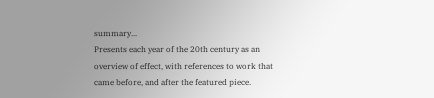summary...
Presents each year of the 20th century as an overview of effect, with references to work that came before, and after the featured piece.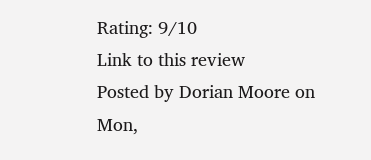Rating: 9/10
Link to this review
Posted by Dorian Moore on Mon,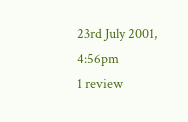23rd July 2001, 4:56pm
1 review